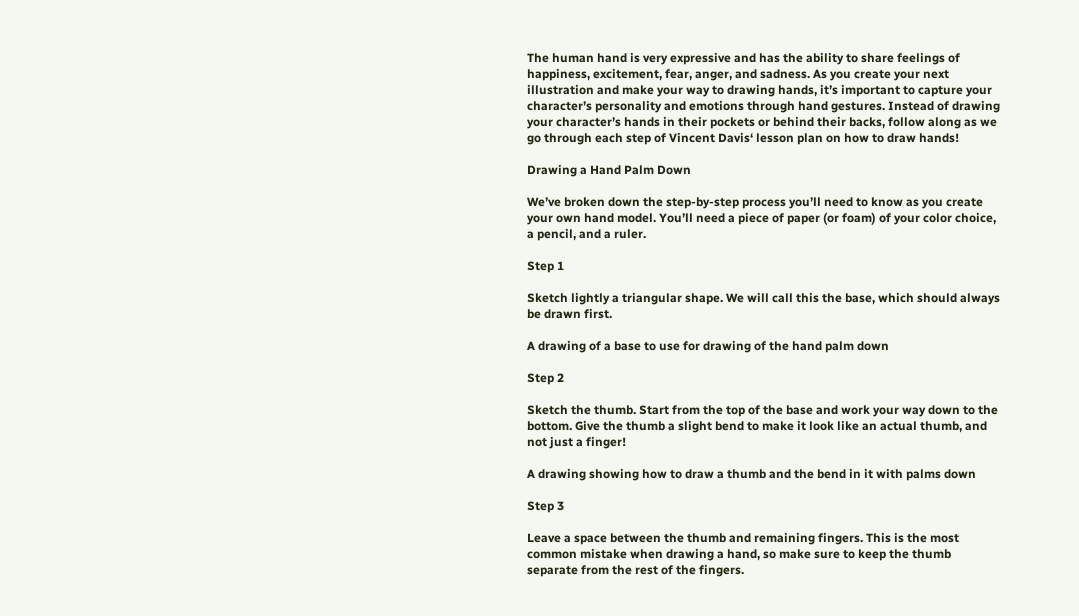The human hand is very expressive and has the ability to share feelings of happiness, excitement, fear, anger, and sadness. As you create your next illustration and make your way to drawing hands, it’s important to capture your character’s personality and emotions through hand gestures. Instead of drawing your character’s hands in their pockets or behind their backs, follow along as we go through each step of Vincent Davis‘ lesson plan on how to draw hands!

Drawing a Hand Palm Down

We’ve broken down the step-by-step process you’ll need to know as you create your own hand model. You’ll need a piece of paper (or foam) of your color choice, a pencil, and a ruler.

Step 1

Sketch lightly a triangular shape. We will call this the base, which should always be drawn first.

A drawing of a base to use for drawing of the hand palm down

Step 2

Sketch the thumb. Start from the top of the base and work your way down to the bottom. Give the thumb a slight bend to make it look like an actual thumb, and not just a finger!

A drawing showing how to draw a thumb and the bend in it with palms down

Step 3

Leave a space between the thumb and remaining fingers. This is the most common mistake when drawing a hand, so make sure to keep the thumb separate from the rest of the fingers.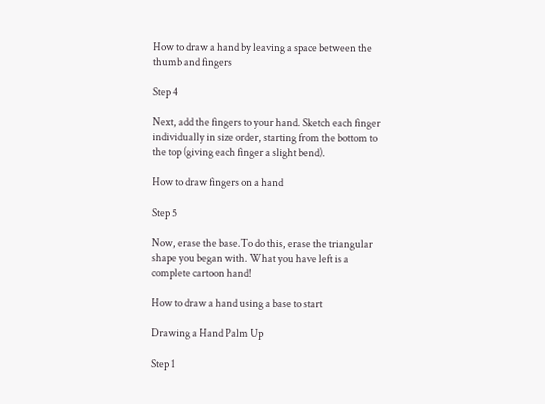How to draw a hand by leaving a space between the thumb and fingers

Step 4

Next, add the fingers to your hand. Sketch each finger individually in size order, starting from the bottom to the top (giving each finger a slight bend).

How to draw fingers on a hand

Step 5

Now, erase the base.To do this, erase the triangular shape you began with. What you have left is a complete cartoon hand!

How to draw a hand using a base to start

Drawing a Hand Palm Up

Step 1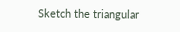Sketch the triangular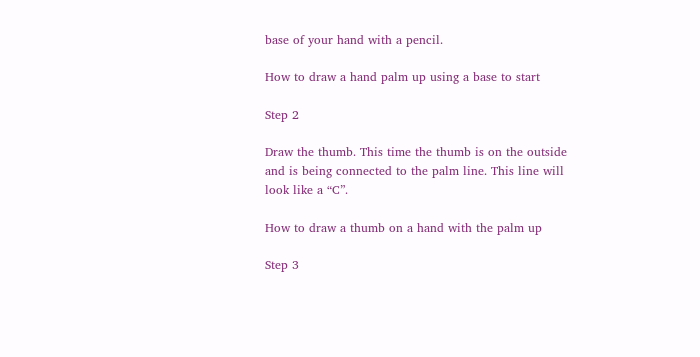base of your hand with a pencil.

How to draw a hand palm up using a base to start

Step 2

Draw the thumb. This time the thumb is on the outside and is being connected to the palm line. This line will look like a “C”.

How to draw a thumb on a hand with the palm up

Step 3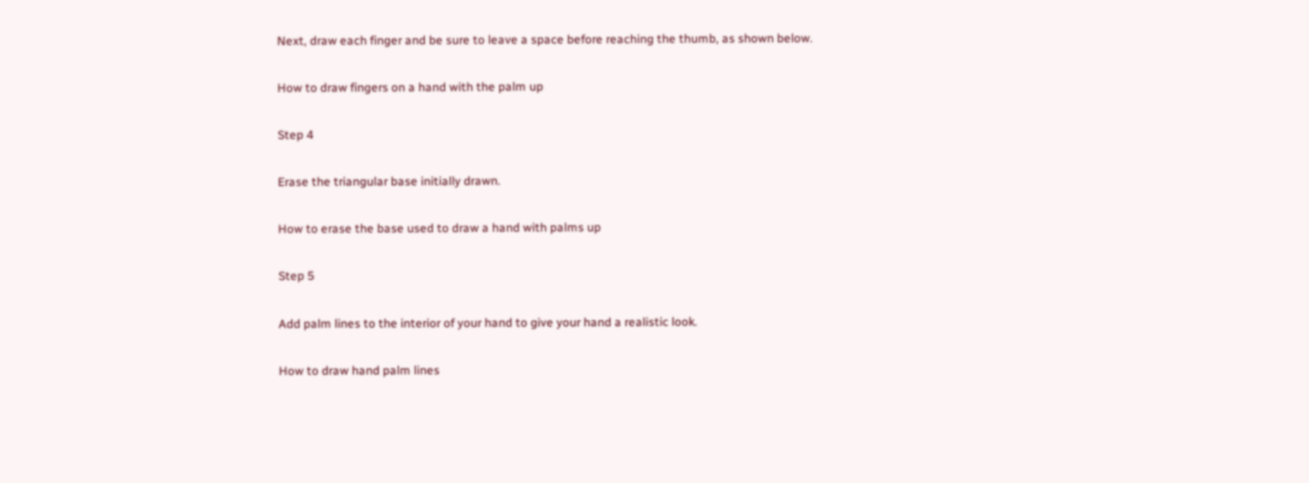Next, draw each finger and be sure to leave a space before reaching the thumb, as shown below.

How to draw fingers on a hand with the palm up

Step 4

Erase the triangular base initially drawn.

How to erase the base used to draw a hand with palms up

Step 5

Add palm lines to the interior of your hand to give your hand a realistic look.

How to draw hand palm lines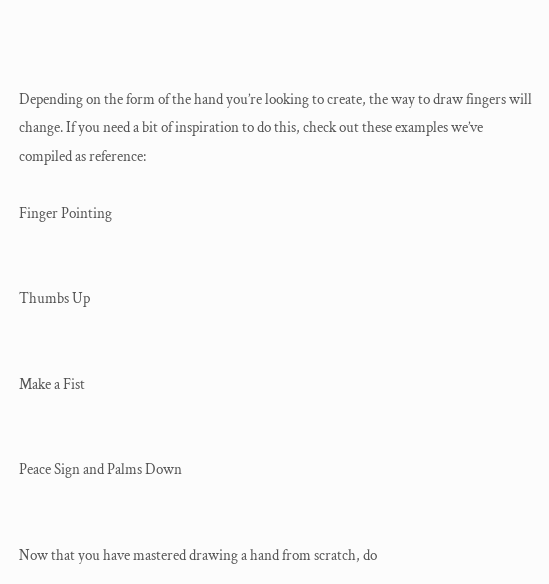Depending on the form of the hand you’re looking to create, the way to draw fingers will change. If you need a bit of inspiration to do this, check out these examples we’ve compiled as reference:

Finger Pointing


Thumbs Up


Make a Fist


Peace Sign and Palms Down


Now that you have mastered drawing a hand from scratch, do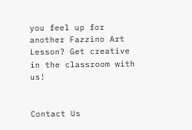you feel up for another Fazzino Art Lesson? Get creative in the classroom with us!


Contact Us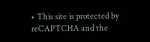• This site is protected by reCAPTCHA and the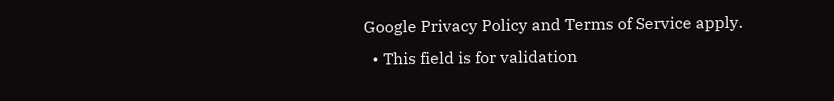Google Privacy Policy and Terms of Service apply.
  • This field is for validation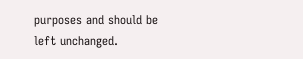purposes and should be left unchanged.